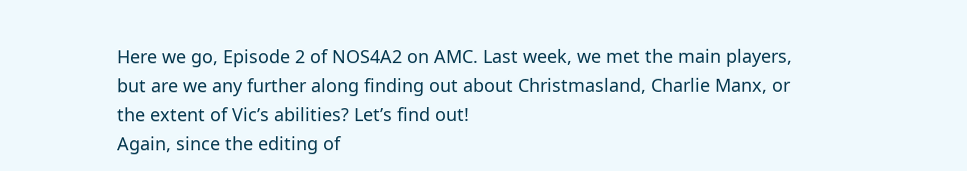Here we go, Episode 2 of NOS4A2 on AMC. Last week, we met the main players, but are we any further along finding out about Christmasland, Charlie Manx, or the extent of Vic’s abilities? Let’s find out!
Again, since the editing of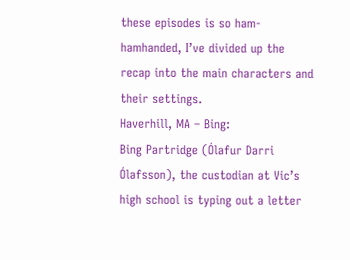these episodes is so ham-hamhanded, I’ve divided up the recap into the main characters and their settings.
Haverhill, MA – Bing:
Bing Partridge (Ólafur Darri Ólafsson), the custodian at Vic’s high school is typing out a letter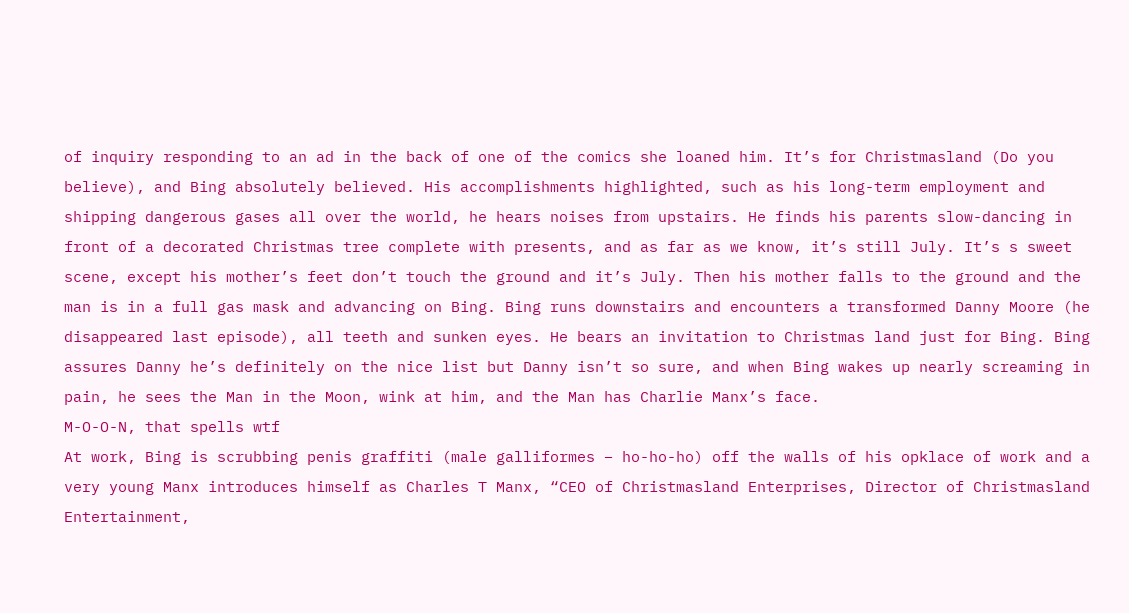of inquiry responding to an ad in the back of one of the comics she loaned him. It’s for Christmasland (Do you believe), and Bing absolutely believed. His accomplishments highlighted, such as his long-term employment and shipping dangerous gases all over the world, he hears noises from upstairs. He finds his parents slow-dancing in front of a decorated Christmas tree complete with presents, and as far as we know, it’s still July. It’s s sweet scene, except his mother’s feet don’t touch the ground and it’s July. Then his mother falls to the ground and the man is in a full gas mask and advancing on Bing. Bing runs downstairs and encounters a transformed Danny Moore (he disappeared last episode), all teeth and sunken eyes. He bears an invitation to Christmas land just for Bing. Bing assures Danny he’s definitely on the nice list but Danny isn’t so sure, and when Bing wakes up nearly screaming in pain, he sees the Man in the Moon, wink at him, and the Man has Charlie Manx’s face.
M-O-O-N, that spells wtf
At work, Bing is scrubbing penis graffiti (male galliformes – ho-ho-ho) off the walls of his opklace of work and a very young Manx introduces himself as Charles T Manx, “CEO of Christmasland Enterprises, Director of Christmasland Entertainment,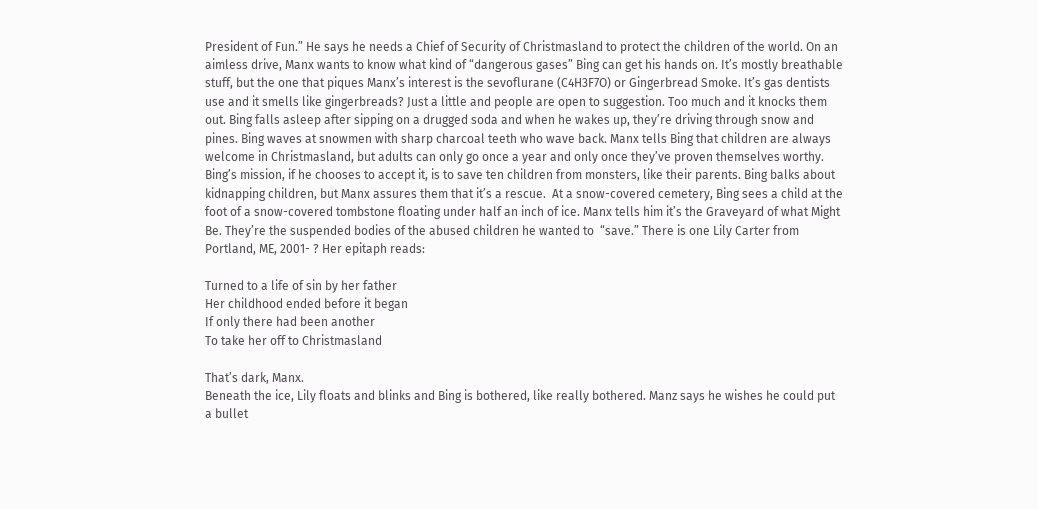President of Fun.” He says he needs a Chief of Security of Christmasland to protect the children of the world. On an aimless drive, Manx wants to know what kind of “dangerous gases” Bing can get his hands on. It’s mostly breathable stuff, but the one that piques Manx’s interest is the sevoflurane (C4H3F7O) or Gingerbread Smoke. It’s gas dentists use and it smells like gingerbreads? Just a little and people are open to suggestion. Too much and it knocks them out. Bing falls asleep after sipping on a drugged soda and when he wakes up, they’re driving through snow and pines. Bing waves at snowmen with sharp charcoal teeth who wave back. Manx tells Bing that children are always welcome in Christmasland, but adults can only go once a year and only once they’ve proven themselves worthy. Bing’s mission, if he chooses to accept it, is to save ten children from monsters, like their parents. Bing balks about kidnapping children, but Manx assures them that it’s a rescue.  At a snow-covered cemetery, Bing sees a child at the foot of a snow-covered tombstone floating under half an inch of ice. Manx tells him it’s the Graveyard of what Might Be. They’re the suspended bodies of the abused children he wanted to  “save.” There is one Lily Carter from Portland, ME, 2001- ? Her epitaph reads:

Turned to a life of sin by her father
Her childhood ended before it began
If only there had been another
To take her off to Christmasland

That’s dark, Manx.
Beneath the ice, Lily floats and blinks and Bing is bothered, like really bothered. Manz says he wishes he could put a bullet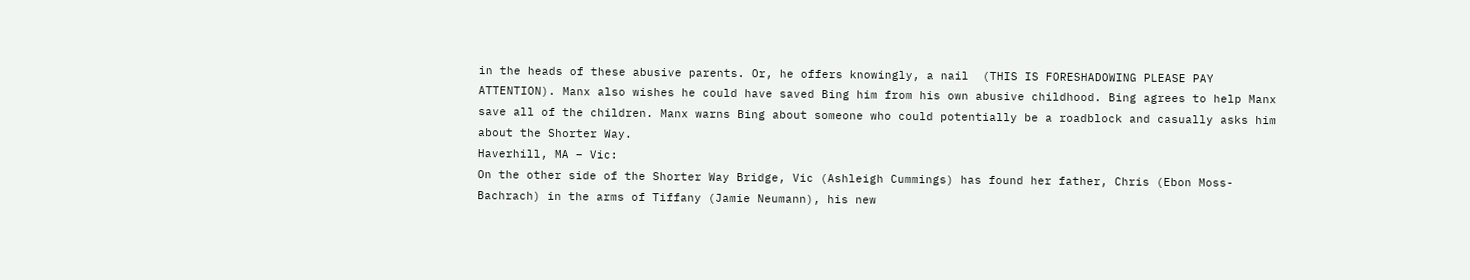in the heads of these abusive parents. Or, he offers knowingly, a nail  (THIS IS FORESHADOWING PLEASE PAY ATTENTION). Manx also wishes he could have saved Bing him from his own abusive childhood. Bing agrees to help Manx save all of the children. Manx warns Bing about someone who could potentially be a roadblock and casually asks him about the Shorter Way.
Haverhill, MA – Vic:
On the other side of the Shorter Way Bridge, Vic (Ashleigh Cummings) has found her father, Chris (Ebon Moss-Bachrach) in the arms of Tiffany (Jamie Neumann), his new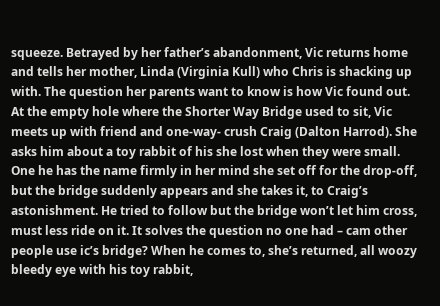squeeze. Betrayed by her father’s abandonment, Vic returns home and tells her mother, Linda (Virginia Kull) who Chris is shacking up with. The question her parents want to know is how Vic found out. At the empty hole where the Shorter Way Bridge used to sit, Vic meets up with friend and one-way- crush Craig (Dalton Harrod). She asks him about a toy rabbit of his she lost when they were small. One he has the name firmly in her mind she set off for the drop-off, but the bridge suddenly appears and she takes it, to Craig’s astonishment. He tried to follow but the bridge won’t let him cross, must less ride on it. It solves the question no one had – cam other people use ic’s bridge? When he comes to, she’s returned, all woozy bleedy eye with his toy rabbit,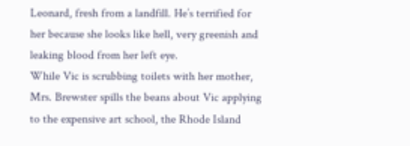Leonard, fresh from a landfill. He’s terrified for her because she looks like hell, very greenish and leaking blood from her left eye.
While Vic is scrubbing toilets with her mother, Mrs. Brewster spills the beans about Vic applying to the expensive art school, the Rhode Island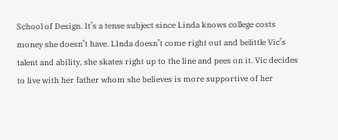School of Design. It’s a tense subject since Linda knows college costs money she doesn’t have. LInda doesn’t come right out and belittle Vic’s talent and ability, she skates right up to the line and pees on it. Vic decides to live with her father whom she believes is more supportive of her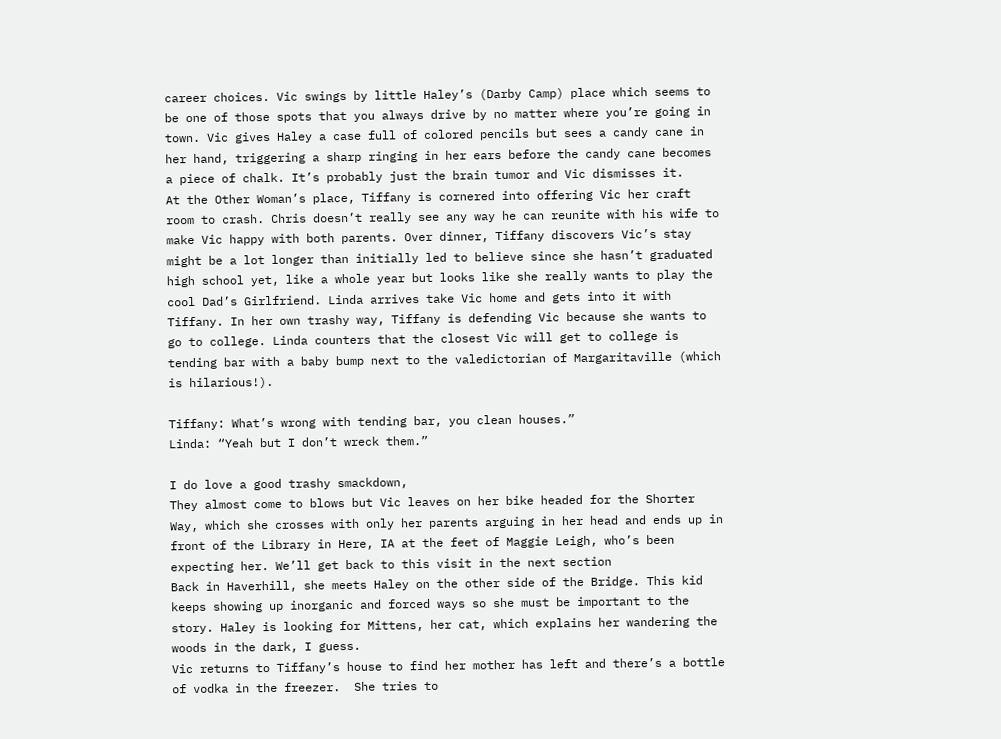career choices. Vic swings by little Haley’s (Darby Camp) place which seems to be one of those spots that you always drive by no matter where you’re going in town. Vic gives Haley a case full of colored pencils but sees a candy cane in her hand, triggering a sharp ringing in her ears before the candy cane becomes a piece of chalk. It’s probably just the brain tumor and Vic dismisses it.
At the Other Woman’s place, Tiffany is cornered into offering Vic her craft room to crash. Chris doesn’t really see any way he can reunite with his wife to make Vic happy with both parents. Over dinner, Tiffany discovers Vic’s stay might be a lot longer than initially led to believe since she hasn’t graduated high school yet, like a whole year but looks like she really wants to play the cool Dad’s Girlfriend. Linda arrives take Vic home and gets into it with Tiffany. In her own trashy way, Tiffany is defending Vic because she wants to go to college. Linda counters that the closest Vic will get to college is tending bar with a baby bump next to the valedictorian of Margaritaville (which is hilarious!).

Tiffany: What’s wrong with tending bar, you clean houses.”
Linda: “Yeah but I don’t wreck them.”

I do love a good trashy smackdown,
They almost come to blows but Vic leaves on her bike headed for the Shorter Way, which she crosses with only her parents arguing in her head and ends up in front of the Library in Here, IA at the feet of Maggie Leigh, who’s been expecting her. We’ll get back to this visit in the next section
Back in Haverhill, she meets Haley on the other side of the Bridge. This kid keeps showing up inorganic and forced ways so she must be important to the story. Haley is looking for Mittens, her cat, which explains her wandering the woods in the dark, I guess.
Vic returns to Tiffany’s house to find her mother has left and there’s a bottle of vodka in the freezer.  She tries to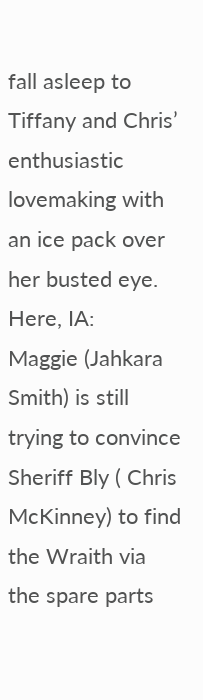fall asleep to Tiffany and Chris’ enthusiastic lovemaking with an ice pack over her busted eye.
Here, IA:
Maggie (Jahkara Smith) is still trying to convince Sheriff Bly ( Chris McKinney) to find the Wraith via the spare parts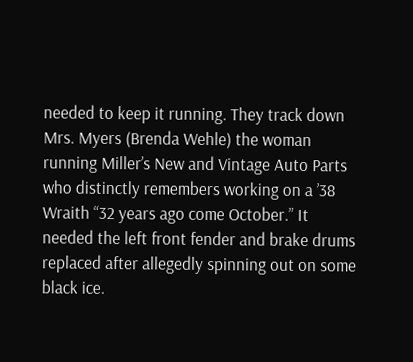needed to keep it running. They track down Mrs. Myers (Brenda Wehle) the woman running Miller’s New and Vintage Auto Parts who distinctly remembers working on a ’38 Wraith “32 years ago come October.” It needed the left front fender and brake drums replaced after allegedly spinning out on some black ice.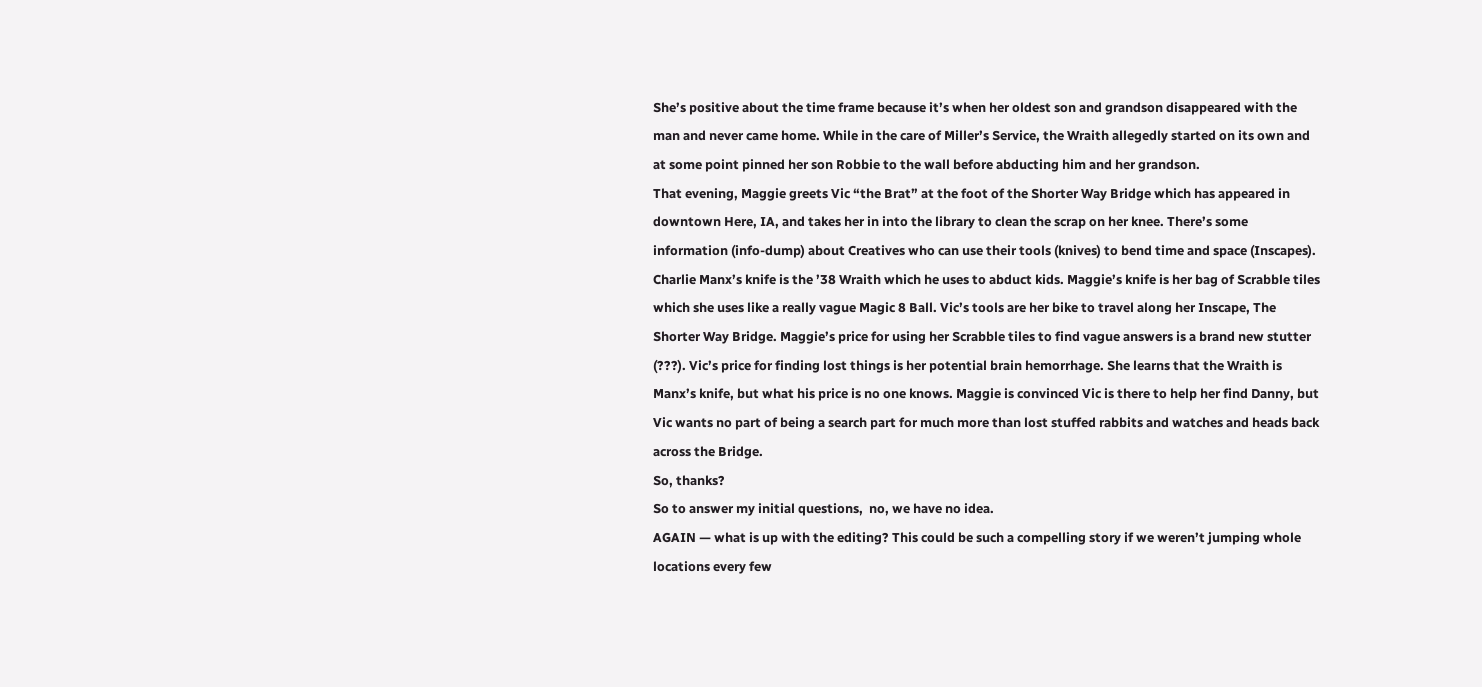She’s positive about the time frame because it’s when her oldest son and grandson disappeared with the man and never came home. While in the care of Miller’s Service, the Wraith allegedly started on its own and at some point pinned her son Robbie to the wall before abducting him and her grandson.
That evening, Maggie greets Vic “the Brat” at the foot of the Shorter Way Bridge which has appeared in downtown Here, IA, and takes her in into the library to clean the scrap on her knee. There’s some information (info-dump) about Creatives who can use their tools (knives) to bend time and space (Inscapes).  Charlie Manx’s knife is the ’38 Wraith which he uses to abduct kids. Maggie’s knife is her bag of Scrabble tiles which she uses like a really vague Magic 8 Ball. Vic’s tools are her bike to travel along her Inscape, The Shorter Way Bridge. Maggie’s price for using her Scrabble tiles to find vague answers is a brand new stutter (???). Vic’s price for finding lost things is her potential brain hemorrhage. She learns that the Wraith is Manx’s knife, but what his price is no one knows. Maggie is convinced Vic is there to help her find Danny, but Vic wants no part of being a search part for much more than lost stuffed rabbits and watches and heads back across the Bridge.
So, thanks?
So to answer my initial questions,  no, we have no idea.
AGAIN — what is up with the editing? This could be such a compelling story if we weren’t jumping whole locations every few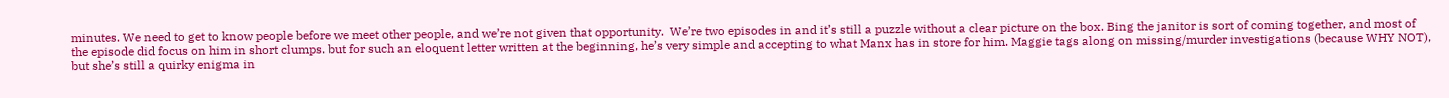minutes. We need to get to know people before we meet other people, and we’re not given that opportunity.  We’re two episodes in and it’s still a puzzle without a clear picture on the box. Bing the janitor is sort of coming together, and most of the episode did focus on him in short clumps. but for such an eloquent letter written at the beginning, he’s very simple and accepting to what Manx has in store for him. Maggie tags along on missing/murder investigations (because WHY NOT), but she’s still a quirky enigma in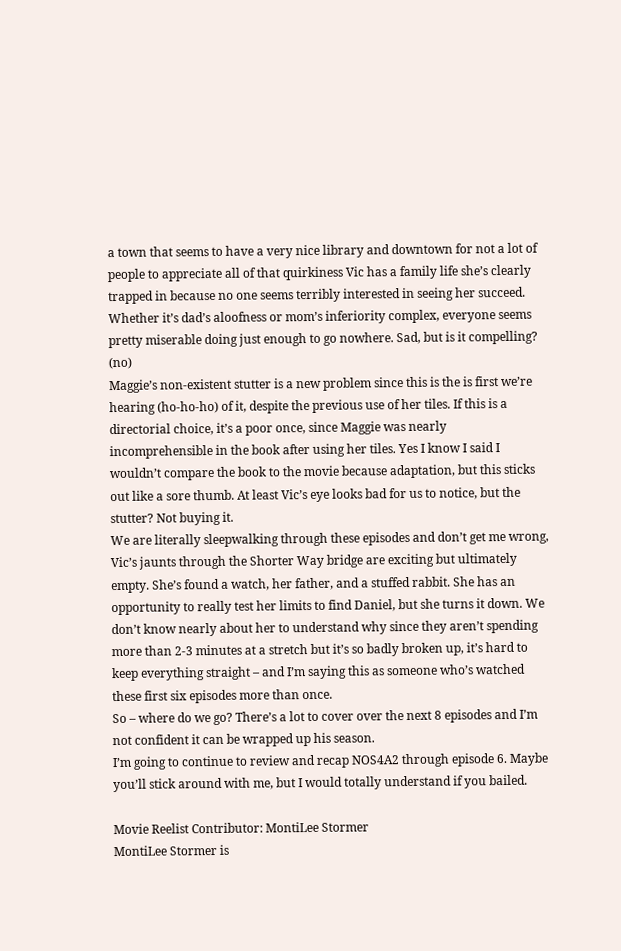a town that seems to have a very nice library and downtown for not a lot of people to appreciate all of that quirkiness Vic has a family life she’s clearly trapped in because no one seems terribly interested in seeing her succeed. Whether it’s dad’s aloofness or mom’s inferiority complex, everyone seems pretty miserable doing just enough to go nowhere. Sad, but is it compelling? (no)
Maggie’s non-existent stutter is a new problem since this is the is first we’re hearing (ho-ho-ho) of it, despite the previous use of her tiles. If this is a directorial choice, it’s a poor once, since Maggie was nearly incomprehensible in the book after using her tiles. Yes I know I said I wouldn’t compare the book to the movie because adaptation, but this sticks out like a sore thumb. At least Vic’s eye looks bad for us to notice, but the stutter? Not buying it.
We are literally sleepwalking through these episodes and don’t get me wrong, Vic’s jaunts through the Shorter Way bridge are exciting but ultimately empty. She’s found a watch, her father, and a stuffed rabbit. She has an opportunity to really test her limits to find Daniel, but she turns it down. We don’t know nearly about her to understand why since they aren’t spending more than 2-3 minutes at a stretch but it’s so badly broken up, it’s hard to keep everything straight – and I’m saying this as someone who’s watched these first six episodes more than once.
So – where do we go? There’s a lot to cover over the next 8 episodes and I’m not confident it can be wrapped up his season.
I’m going to continue to review and recap NOS4A2 through episode 6. Maybe you’ll stick around with me, but I would totally understand if you bailed.

Movie Reelist Contributor: MontiLee Stormer
MontiLee Stormer is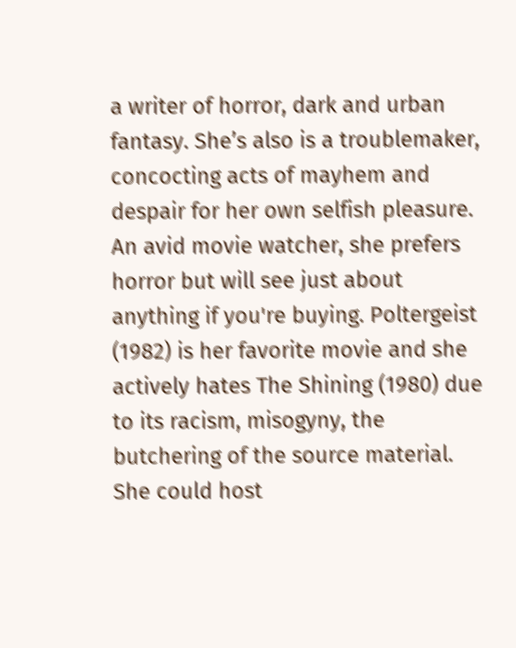a writer of horror, dark and urban fantasy. She’s also is a troublemaker, concocting acts of mayhem and despair for her own selfish pleasure. An avid movie watcher, she prefers horror but will see just about anything if you're buying. Poltergeist (1982) is her favorite movie and she actively hates The Shining (1980) due to its racism, misogyny, the butchering of the source material. She could host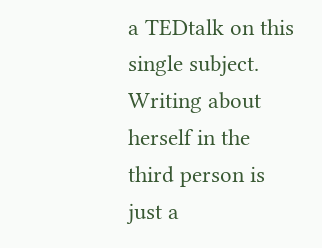a TEDtalk on this single subject. Writing about herself in the third person is just a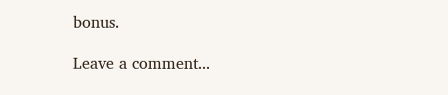bonus.

Leave a comment...